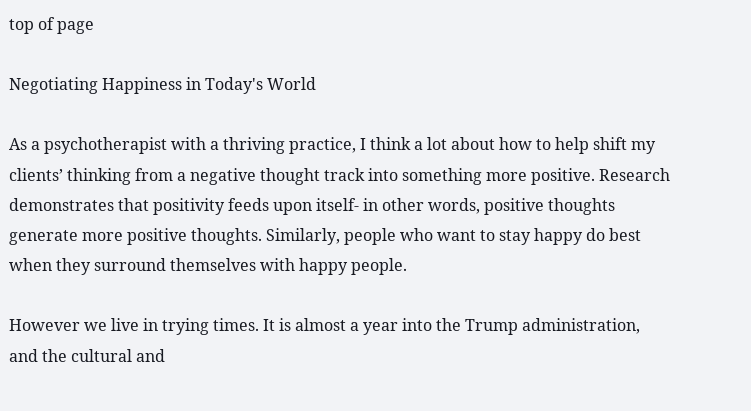top of page

Negotiating Happiness in Today's World

As a psychotherapist with a thriving practice, I think a lot about how to help shift my clients’ thinking from a negative thought track into something more positive. Research demonstrates that positivity feeds upon itself- in other words, positive thoughts generate more positive thoughts. Similarly, people who want to stay happy do best when they surround themselves with happy people.

However we live in trying times. It is almost a year into the Trump administration, and the cultural and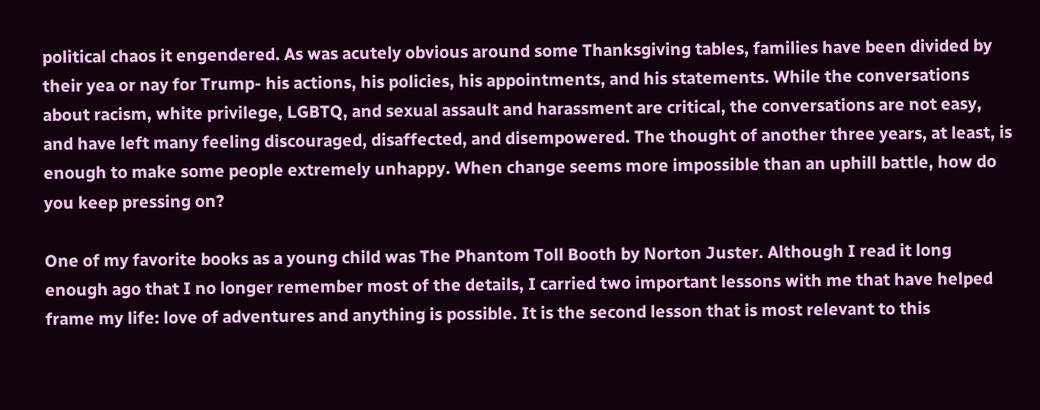political chaos it engendered. As was acutely obvious around some Thanksgiving tables, families have been divided by their yea or nay for Trump- his actions, his policies, his appointments, and his statements. While the conversations about racism, white privilege, LGBTQ, and sexual assault and harassment are critical, the conversations are not easy, and have left many feeling discouraged, disaffected, and disempowered. The thought of another three years, at least, is enough to make some people extremely unhappy. When change seems more impossible than an uphill battle, how do you keep pressing on?

One of my favorite books as a young child was The Phantom Toll Booth by Norton Juster. Although I read it long enough ago that I no longer remember most of the details, I carried two important lessons with me that have helped frame my life: love of adventures and anything is possible. It is the second lesson that is most relevant to this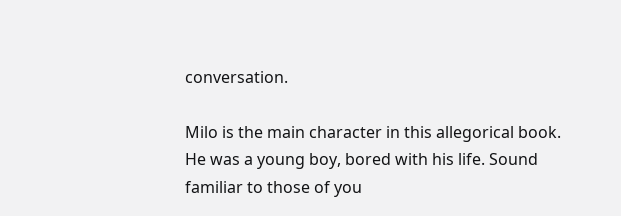conversation.

Milo is the main character in this allegorical book. He was a young boy, bored with his life. Sound familiar to those of you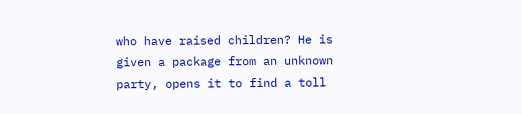who have raised children? He is given a package from an unknown party, opens it to find a toll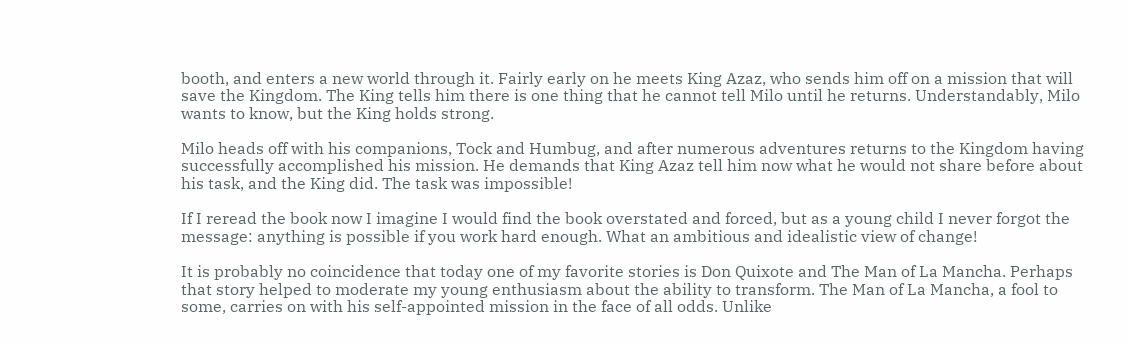booth, and enters a new world through it. Fairly early on he meets King Azaz, who sends him off on a mission that will save the Kingdom. The King tells him there is one thing that he cannot tell Milo until he returns. Understandably, Milo wants to know, but the King holds strong.

Milo heads off with his companions, Tock and Humbug, and after numerous adventures returns to the Kingdom having successfully accomplished his mission. He demands that King Azaz tell him now what he would not share before about his task, and the King did. The task was impossible!

If I reread the book now I imagine I would find the book overstated and forced, but as a young child I never forgot the message: anything is possible if you work hard enough. What an ambitious and idealistic view of change!

It is probably no coincidence that today one of my favorite stories is Don Quixote and The Man of La Mancha. Perhaps that story helped to moderate my young enthusiasm about the ability to transform. The Man of La Mancha, a fool to some, carries on with his self-appointed mission in the face of all odds. Unlike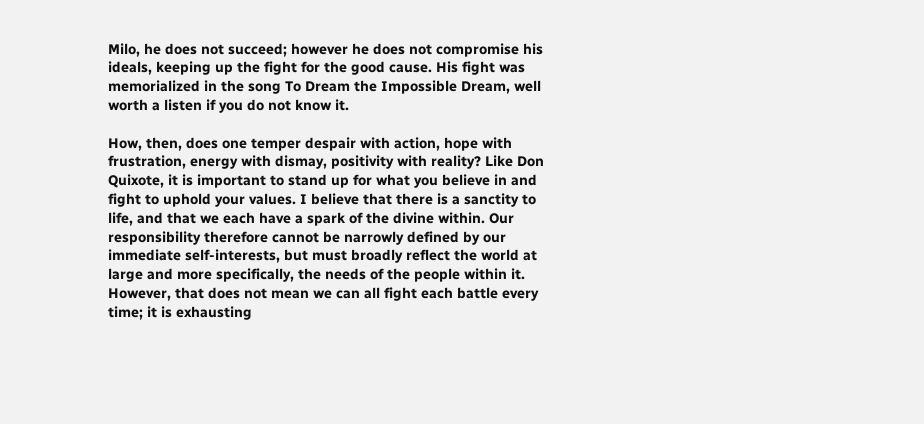Milo, he does not succeed; however he does not compromise his ideals, keeping up the fight for the good cause. His fight was memorialized in the song To Dream the Impossible Dream, well worth a listen if you do not know it.

How, then, does one temper despair with action, hope with frustration, energy with dismay, positivity with reality? Like Don Quixote, it is important to stand up for what you believe in and fight to uphold your values. I believe that there is a sanctity to life, and that we each have a spark of the divine within. Our responsibility therefore cannot be narrowly defined by our immediate self-interests, but must broadly reflect the world at large and more specifically, the needs of the people within it. However, that does not mean we can all fight each battle every time; it is exhausting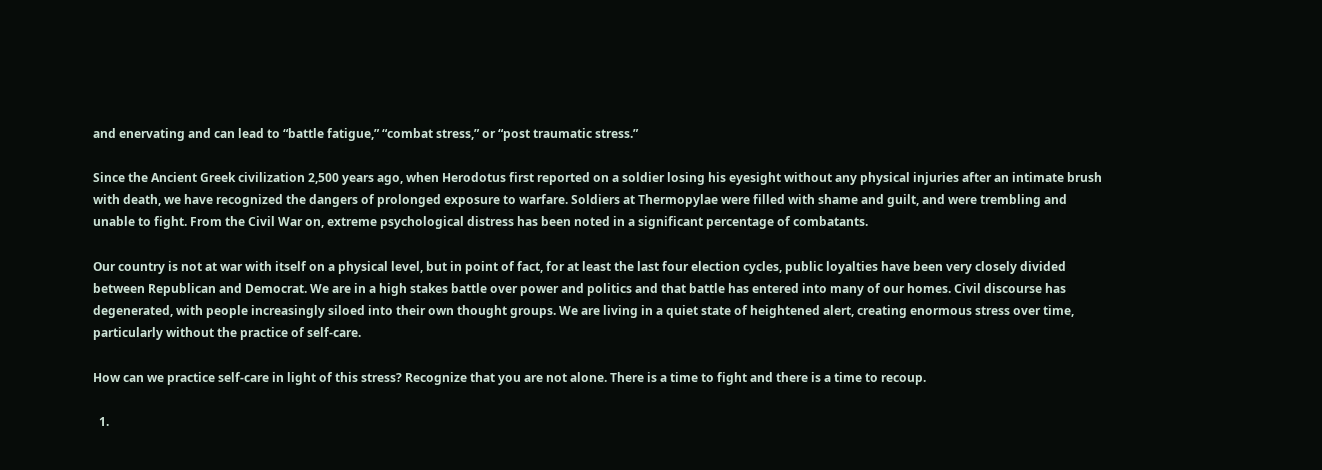and enervating and can lead to “battle fatigue,” “combat stress,” or “post traumatic stress.”

Since the Ancient Greek civilization 2,500 years ago, when Herodotus first reported on a soldier losing his eyesight without any physical injuries after an intimate brush with death, we have recognized the dangers of prolonged exposure to warfare. Soldiers at Thermopylae were filled with shame and guilt, and were trembling and unable to fight. From the Civil War on, extreme psychological distress has been noted in a significant percentage of combatants.

Our country is not at war with itself on a physical level, but in point of fact, for at least the last four election cycles, public loyalties have been very closely divided between Republican and Democrat. We are in a high stakes battle over power and politics and that battle has entered into many of our homes. Civil discourse has degenerated, with people increasingly siloed into their own thought groups. We are living in a quiet state of heightened alert, creating enormous stress over time, particularly without the practice of self-care.

How can we practice self-care in light of this stress? Recognize that you are not alone. There is a time to fight and there is a time to recoup.

  1.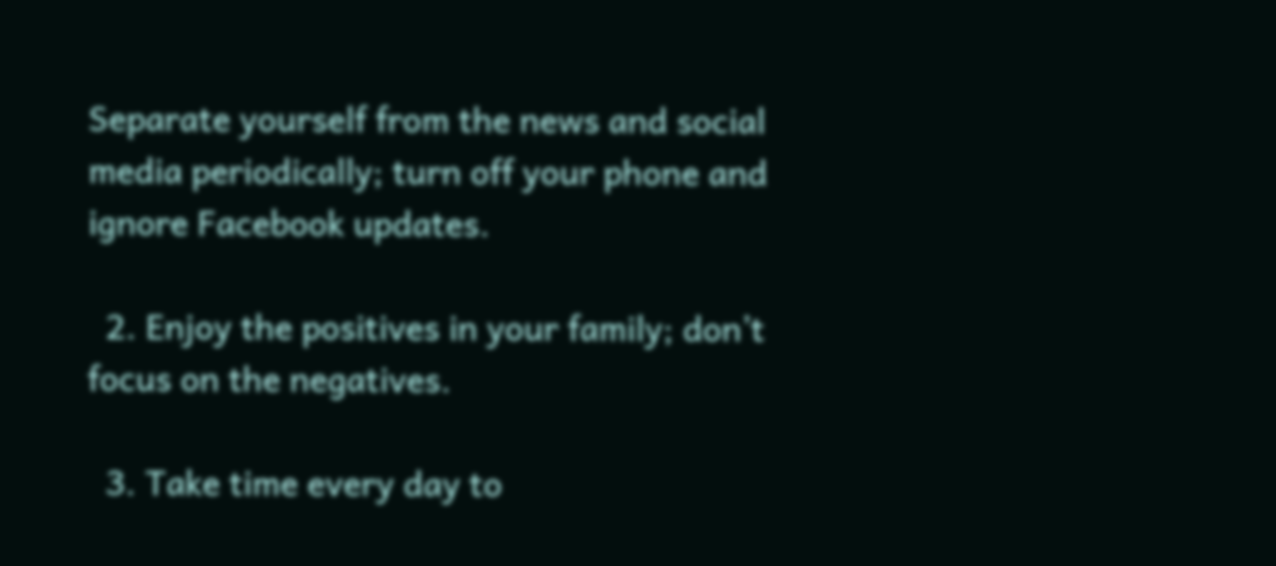Separate yourself from the news and social media periodically; turn off your phone and ignore Facebook updates.

  2. Enjoy the positives in your family; don’t focus on the negatives.

  3. Take time every day to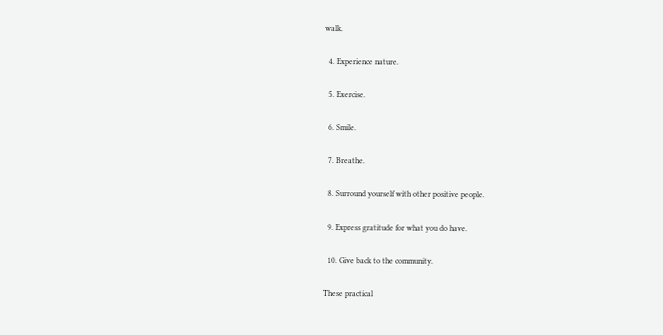walk.

  4. Experience nature.

  5. Exercise.

  6. Smile.

  7. Breathe.

  8. Surround yourself with other positive people.

  9. Express gratitude for what you do have.

  10. Give back to the community.

These practical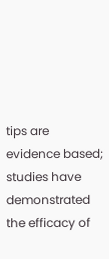tips are evidence based; studies have demonstrated the efficacy of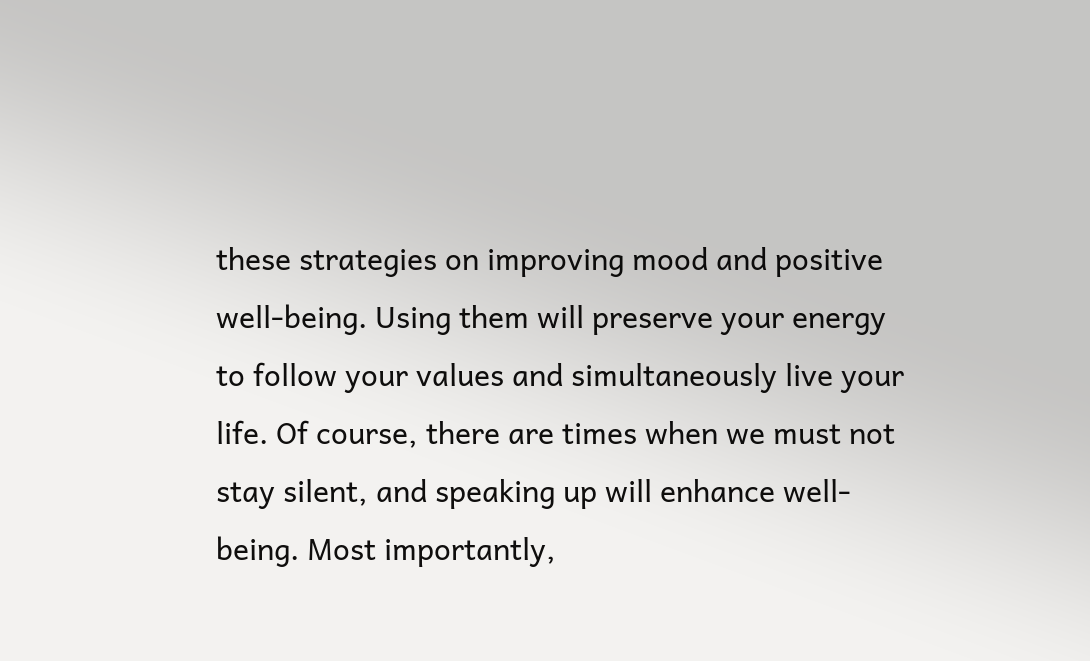these strategies on improving mood and positive well-being. Using them will preserve your energy to follow your values and simultaneously live your life. Of course, there are times when we must not stay silent, and speaking up will enhance well-being. Most importantly,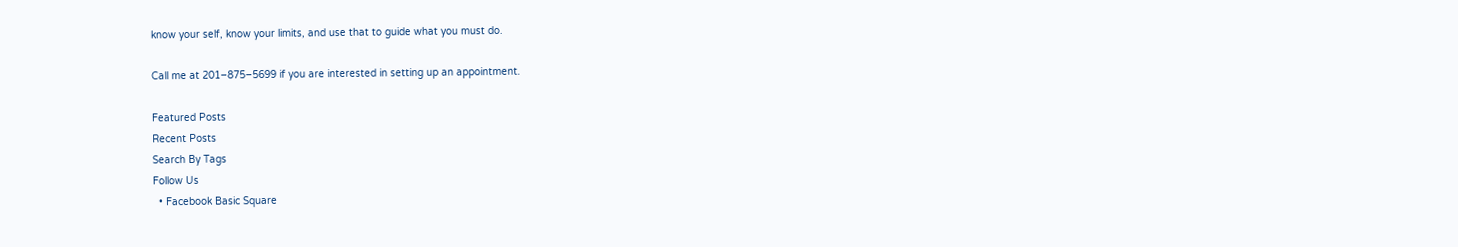know your self, know your limits, and use that to guide what you must do.

Call me at 201–875–5699 if you are interested in setting up an appointment.

Featured Posts
Recent Posts
Search By Tags
Follow Us
  • Facebook Basic Square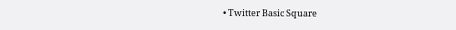• Twitter Basic Square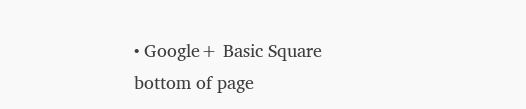• Google+ Basic Square
bottom of page